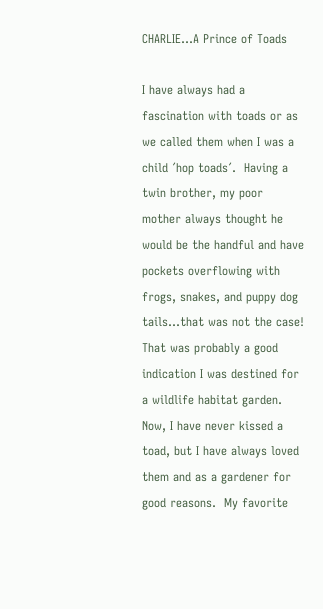CHARLIE…A Prince of Toads

I have always had a fascination with toads or as we called them when I was a child ´hop toads´.  Having a twin brother, my poor mother always thought he would be the handful and have pockets overflowing with frogs, snakes, and puppy dog tails…that was not the case!  That was probably a good indication I was destined for a wildlife habitat garden.   Now, I have never kissed a toad, but I have always loved them and as a gardener for good reasons.  My favorite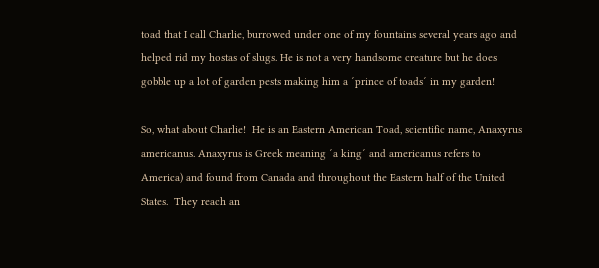toad that I call Charlie, burrowed under one of my fountains several years ago and helped rid my hostas of slugs. He is not a very handsome creature but he does gobble up a lot of garden pests making him a ´prince of toads´ in my garden!

So, what about Charlie!  He is an Eastern American Toad, scientific name, Anaxyrus americanus. Anaxyrus is Greek meaning ´a king´ and americanus refers to America) and found from Canada and throughout the Eastern half of the United States.  They reach an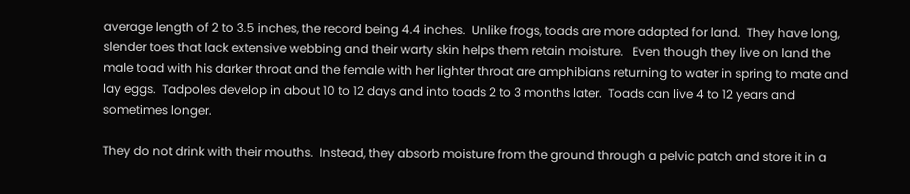average length of 2 to 3.5 inches, the record being 4.4 inches.  Unlike frogs, toads are more adapted for land.  They have long, slender toes that lack extensive webbing and their warty skin helps them retain moisture.   Even though they live on land the male toad with his darker throat and the female with her lighter throat are amphibians returning to water in spring to mate and lay eggs.  Tadpoles develop in about 10 to 12 days and into toads 2 to 3 months later.  Toads can live 4 to 12 years and sometimes longer.

They do not drink with their mouths.  Instead, they absorb moisture from the ground through a pelvic patch and store it in a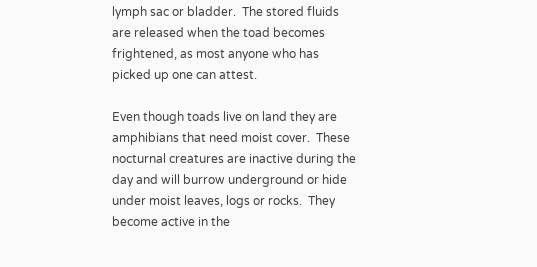lymph sac or bladder.  The stored fluids are released when the toad becomes frightened, as most anyone who has picked up one can attest.

Even though toads live on land they are amphibians that need moist cover.  These nocturnal creatures are inactive during the day and will burrow underground or hide under moist leaves, logs or rocks.  They become active in the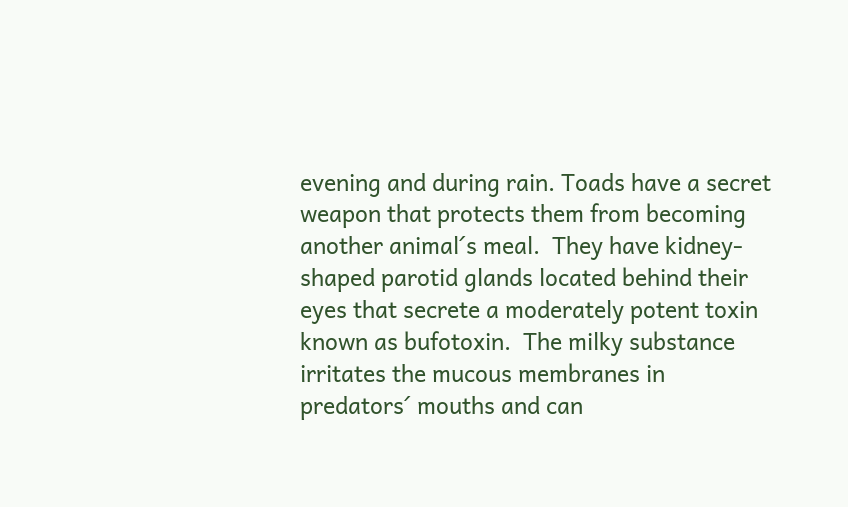evening and during rain. Toads have a secret weapon that protects them from becoming another animal´s meal.  They have kidney-shaped parotid glands located behind their eyes that secrete a moderately potent toxin known as bufotoxin.  The milky substance irritates the mucous membranes in predators´ mouths and can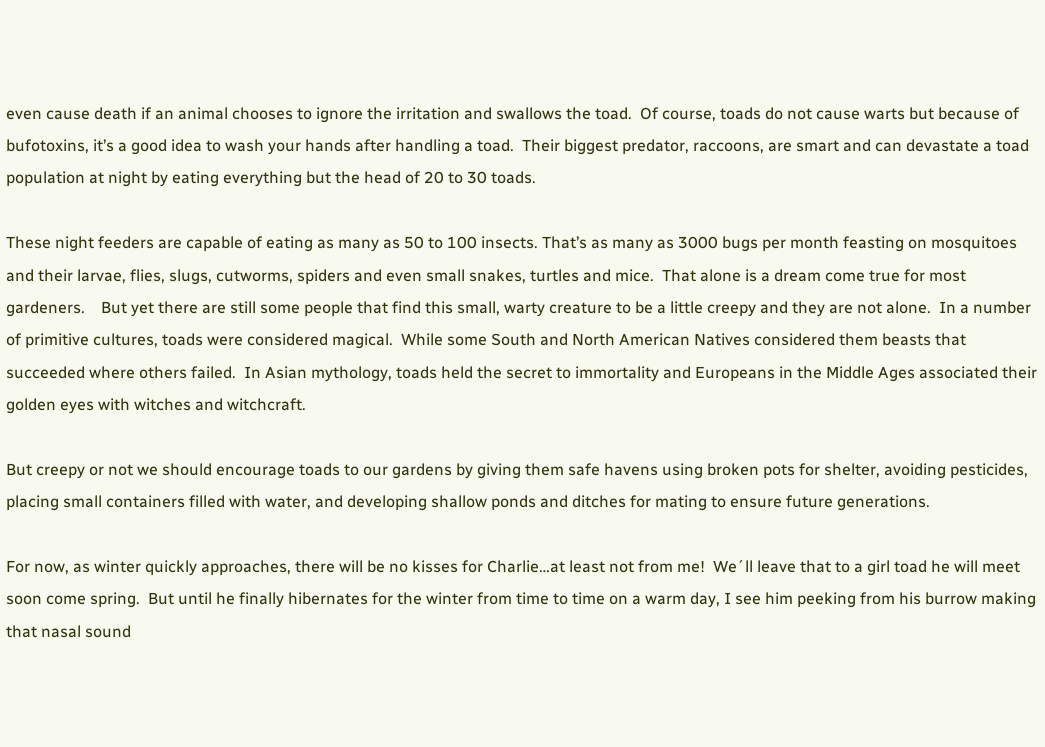even cause death if an animal chooses to ignore the irritation and swallows the toad.  Of course, toads do not cause warts but because of bufotoxins, it’s a good idea to wash your hands after handling a toad.  Their biggest predator, raccoons, are smart and can devastate a toad population at night by eating everything but the head of 20 to 30 toads.

These night feeders are capable of eating as many as 50 to 100 insects. That’s as many as 3000 bugs per month feasting on mosquitoes and their larvae, flies, slugs, cutworms, spiders and even small snakes, turtles and mice.  That alone is a dream come true for most gardeners.    But yet there are still some people that find this small, warty creature to be a little creepy and they are not alone.  In a number of primitive cultures, toads were considered magical.  While some South and North American Natives considered them beasts that succeeded where others failed.  In Asian mythology, toads held the secret to immortality and Europeans in the Middle Ages associated their golden eyes with witches and witchcraft.

But creepy or not we should encourage toads to our gardens by giving them safe havens using broken pots for shelter, avoiding pesticides, placing small containers filled with water, and developing shallow ponds and ditches for mating to ensure future generations.

For now, as winter quickly approaches, there will be no kisses for Charlie…at least not from me!  We´ll leave that to a girl toad he will meet soon come spring.  But until he finally hibernates for the winter from time to time on a warm day, I see him peeking from his burrow making that nasal sound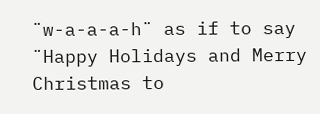¨w-a-a-a-h¨ as if to say ¨Happy Holidays and Merry Christmas to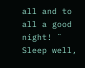all and to all a good night! ¨ Sleep well,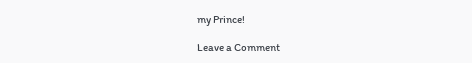my Prince!

Leave a Comment